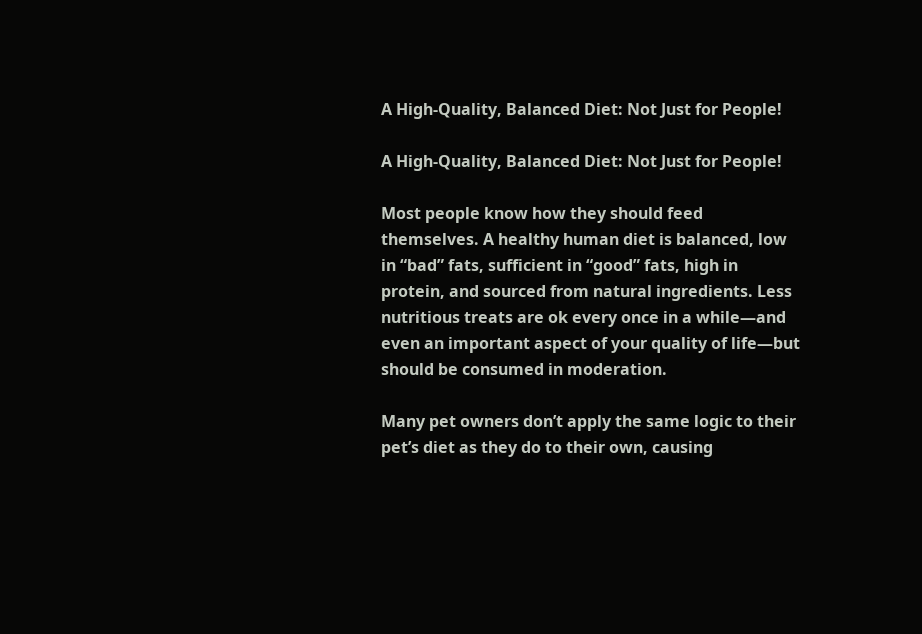A High-Quality, Balanced Diet: Not Just for People!

A High-Quality, Balanced Diet: Not Just for People!

Most people know how they should feed themselves. A healthy human diet is balanced, low in “bad” fats, sufficient in “good” fats, high in protein, and sourced from natural ingredients. Less nutritious treats are ok every once in a while—and even an important aspect of your quality of life—but should be consumed in moderation.

Many pet owners don’t apply the same logic to their pet’s diet as they do to their own, causing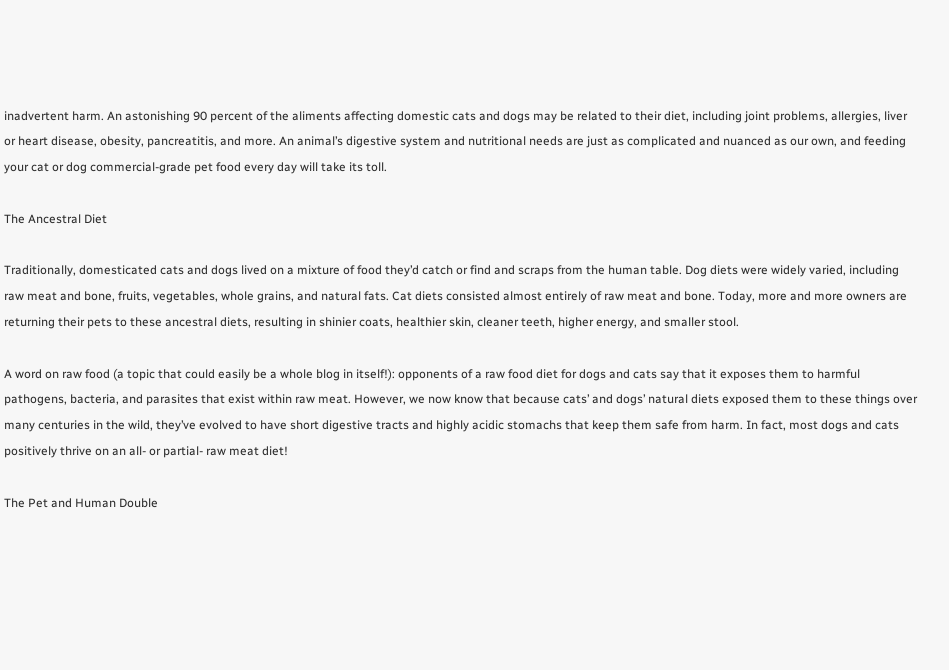inadvertent harm. An astonishing 90 percent of the aliments affecting domestic cats and dogs may be related to their diet, including joint problems, allergies, liver or heart disease, obesity, pancreatitis, and more. An animal’s digestive system and nutritional needs are just as complicated and nuanced as our own, and feeding your cat or dog commercial-grade pet food every day will take its toll.

The Ancestral Diet

Traditionally, domesticated cats and dogs lived on a mixture of food they’d catch or find and scraps from the human table. Dog diets were widely varied, including raw meat and bone, fruits, vegetables, whole grains, and natural fats. Cat diets consisted almost entirely of raw meat and bone. Today, more and more owners are returning their pets to these ancestral diets, resulting in shinier coats, healthier skin, cleaner teeth, higher energy, and smaller stool.

A word on raw food (a topic that could easily be a whole blog in itself!): opponents of a raw food diet for dogs and cats say that it exposes them to harmful pathogens, bacteria, and parasites that exist within raw meat. However, we now know that because cats’ and dogs’ natural diets exposed them to these things over many centuries in the wild, they’ve evolved to have short digestive tracts and highly acidic stomachs that keep them safe from harm. In fact, most dogs and cats positively thrive on an all- or partial- raw meat diet!

The Pet and Human Double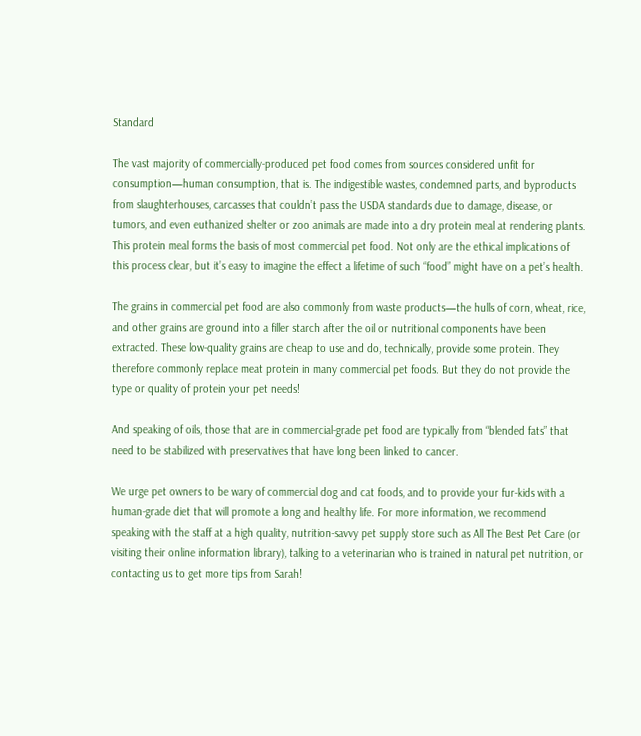Standard

The vast majority of commercially-produced pet food comes from sources considered unfit for consumption—human consumption, that is. The indigestible wastes, condemned parts, and byproducts from slaughterhouses, carcasses that couldn’t pass the USDA standards due to damage, disease, or tumors, and even euthanized shelter or zoo animals are made into a dry protein meal at rendering plants. This protein meal forms the basis of most commercial pet food. Not only are the ethical implications of this process clear, but it’s easy to imagine the effect a lifetime of such “food” might have on a pet’s health.

The grains in commercial pet food are also commonly from waste products—the hulls of corn, wheat, rice, and other grains are ground into a filler starch after the oil or nutritional components have been extracted. These low-quality grains are cheap to use and do, technically, provide some protein. They therefore commonly replace meat protein in many commercial pet foods. But they do not provide the type or quality of protein your pet needs!

And speaking of oils, those that are in commercial-grade pet food are typically from “blended fats” that need to be stabilized with preservatives that have long been linked to cancer.

We urge pet owners to be wary of commercial dog and cat foods, and to provide your fur-kids with a human-grade diet that will promote a long and healthy life. For more information, we recommend speaking with the staff at a high quality, nutrition-savvy pet supply store such as All The Best Pet Care (or visiting their online information library), talking to a veterinarian who is trained in natural pet nutrition, or contacting us to get more tips from Sarah!